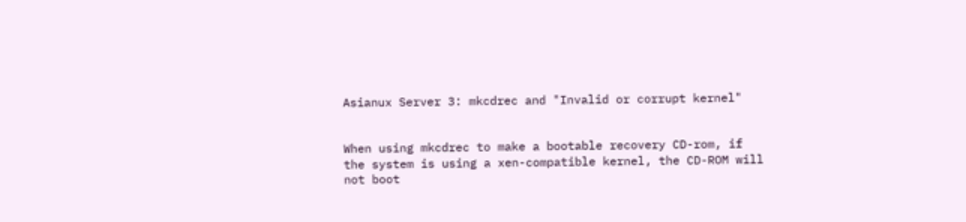Asianux Server 3: mkcdrec and "Invalid or corrupt kernel"


When using mkcdrec to make a bootable recovery CD-rom, if the system is using a xen-compatible kernel, the CD-ROM will not boot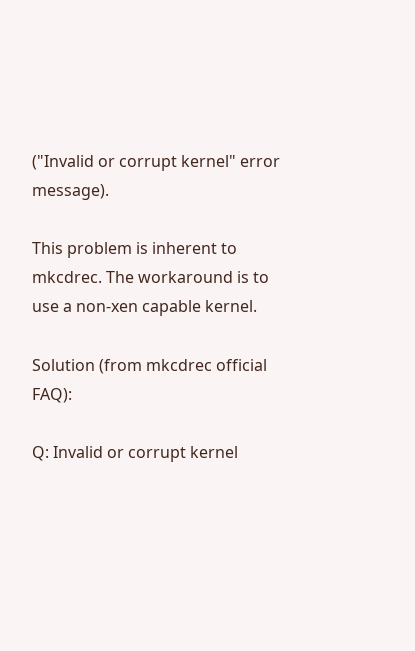("Invalid or corrupt kernel" error message).

This problem is inherent to mkcdrec. The workaround is to use a non-xen capable kernel.

Solution (from mkcdrec official FAQ):

Q: Invalid or corrupt kernel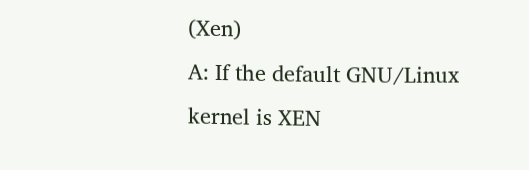(Xen)
A: If the default GNU/Linux kernel is XEN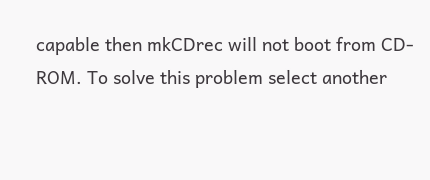capable then mkCDrec will not boot from CD-ROM. To solve this problem select another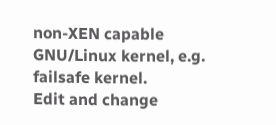non-XEN capable GNU/Linux kernel, e.g. failsafe kernel.
Edit and change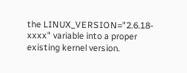the LINUX_VERSION="2.6.18-xxxx" variable into a proper existing kernel version.